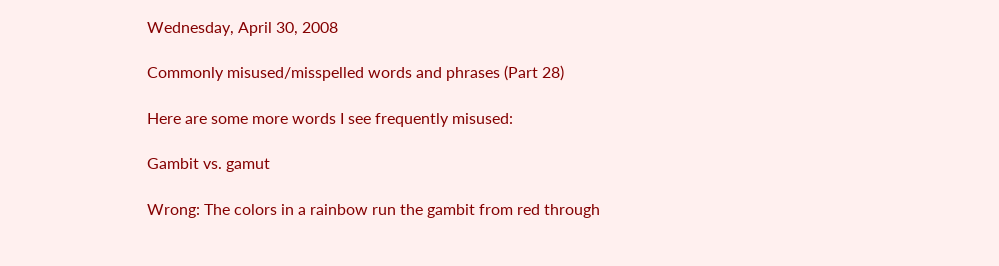Wednesday, April 30, 2008

Commonly misused/misspelled words and phrases (Part 28)

Here are some more words I see frequently misused:

Gambit vs. gamut

Wrong: The colors in a rainbow run the gambit from red through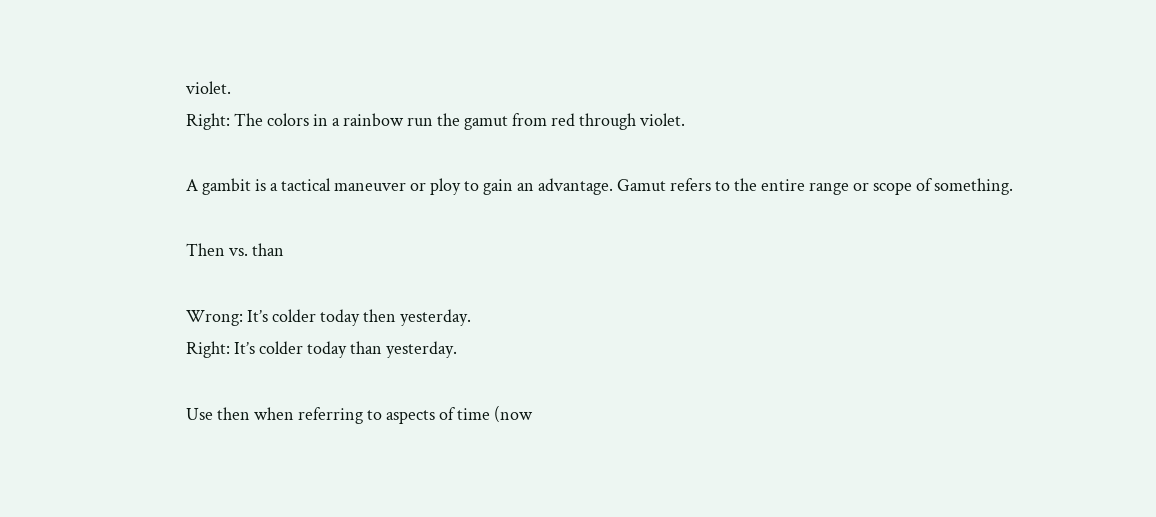violet.
Right: The colors in a rainbow run the gamut from red through violet.

A gambit is a tactical maneuver or ploy to gain an advantage. Gamut refers to the entire range or scope of something.

Then vs. than

Wrong: It’s colder today then yesterday.
Right: It’s colder today than yesterday.

Use then when referring to aspects of time (now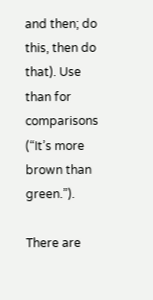and then; do this, then do that). Use than for comparisons (“It’s more brown than green.”).

There are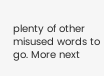plenty of other misused words to go. More next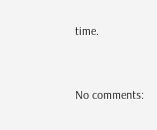time.


No comments: